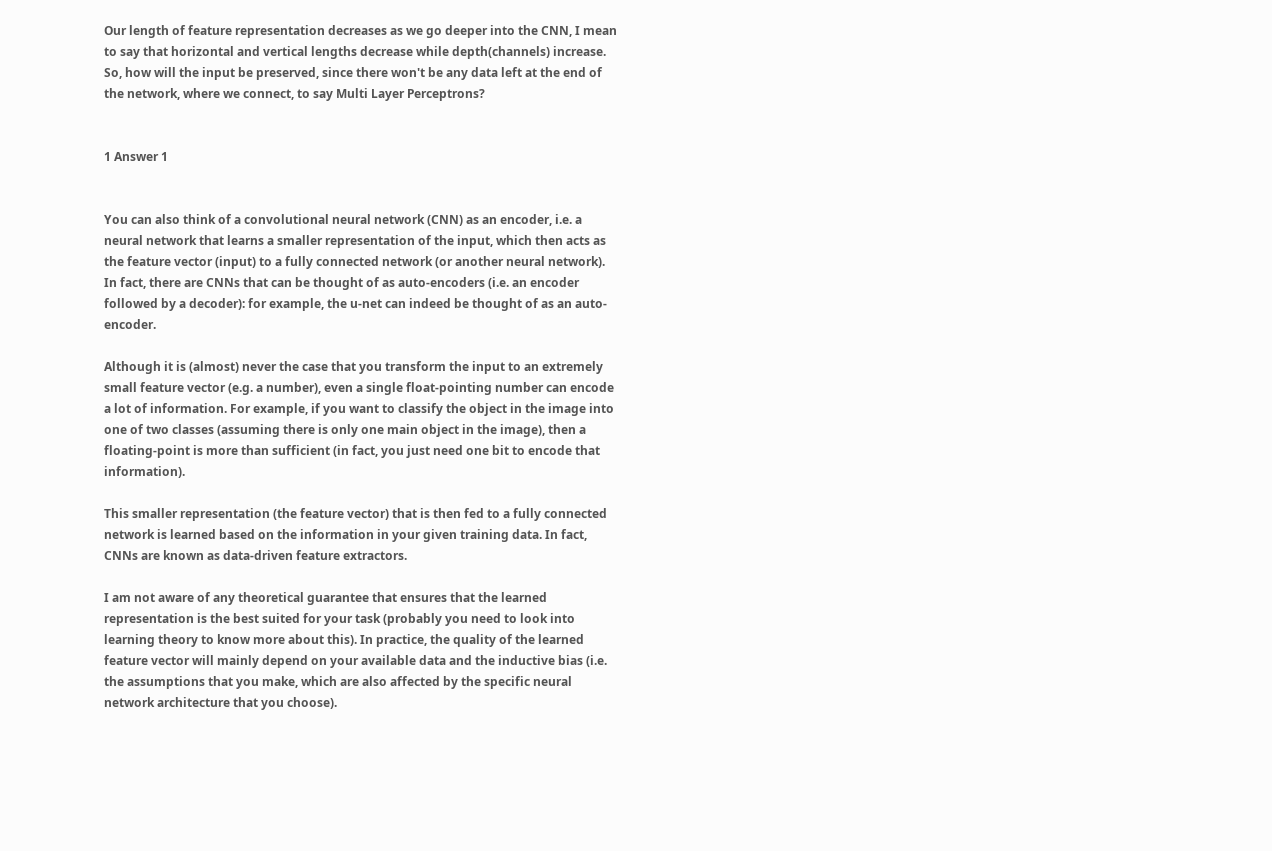Our length of feature representation decreases as we go deeper into the CNN, I mean to say that horizontal and vertical lengths decrease while depth(channels) increase. So, how will the input be preserved, since there won't be any data left at the end of the network, where we connect, to say Multi Layer Perceptrons?


1 Answer 1


You can also think of a convolutional neural network (CNN) as an encoder, i.e. a neural network that learns a smaller representation of the input, which then acts as the feature vector (input) to a fully connected network (or another neural network). In fact, there are CNNs that can be thought of as auto-encoders (i.e. an encoder followed by a decoder): for example, the u-net can indeed be thought of as an auto-encoder.

Although it is (almost) never the case that you transform the input to an extremely small feature vector (e.g. a number), even a single float-pointing number can encode a lot of information. For example, if you want to classify the object in the image into one of two classes (assuming there is only one main object in the image), then a floating-point is more than sufficient (in fact, you just need one bit to encode that information).

This smaller representation (the feature vector) that is then fed to a fully connected network is learned based on the information in your given training data. In fact, CNNs are known as data-driven feature extractors.

I am not aware of any theoretical guarantee that ensures that the learned representation is the best suited for your task (probably you need to look into learning theory to know more about this). In practice, the quality of the learned feature vector will mainly depend on your available data and the inductive bias (i.e. the assumptions that you make, which are also affected by the specific neural network architecture that you choose).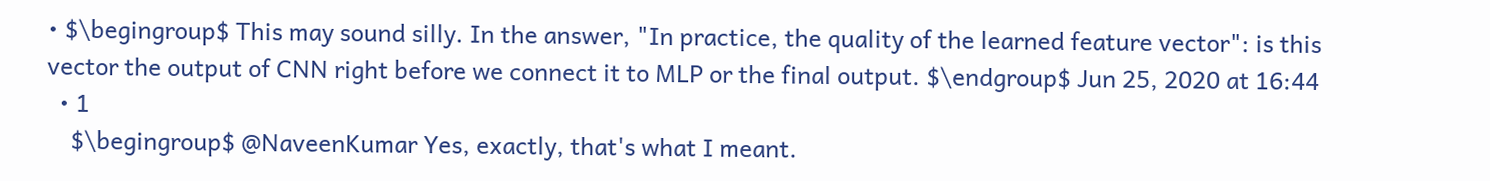• $\begingroup$ This may sound silly. In the answer, "In practice, the quality of the learned feature vector": is this vector the output of CNN right before we connect it to MLP or the final output. $\endgroup$ Jun 25, 2020 at 16:44
  • 1
    $\begingroup$ @NaveenKumar Yes, exactly, that's what I meant.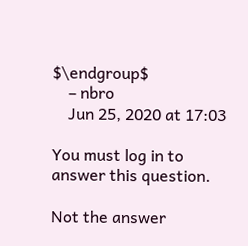$\endgroup$
    – nbro
    Jun 25, 2020 at 17:03

You must log in to answer this question.

Not the answer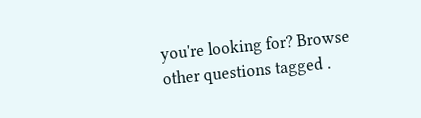you're looking for? Browse other questions tagged .